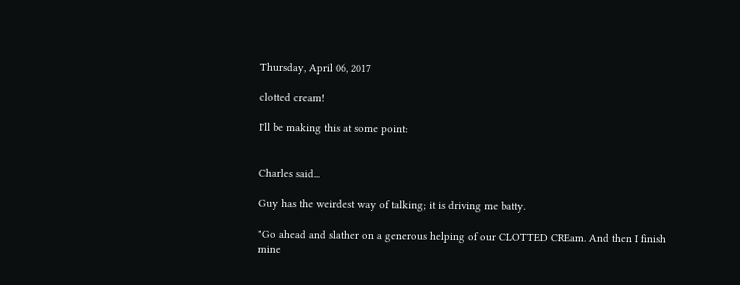Thursday, April 06, 2017

clotted cream!

I'll be making this at some point:


Charles said...

Guy has the weirdest way of talking; it is driving me batty.

"Go ahead and slather on a generous helping of our CLOTTED CREam. And then I finish mine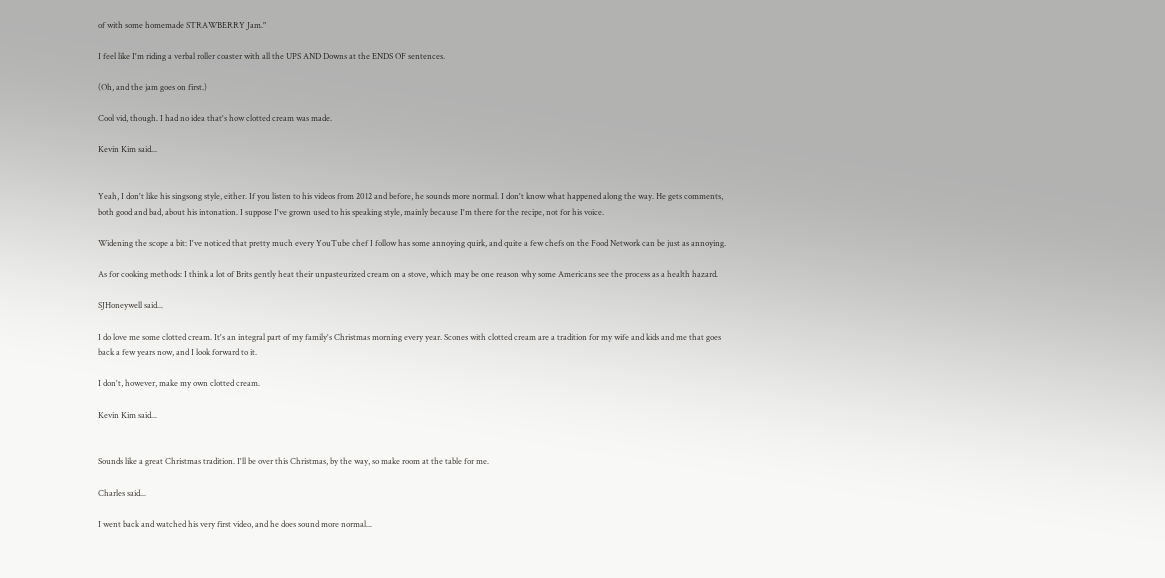of with some homemade STRAWBERRY Jam."

I feel like I'm riding a verbal roller coaster with all the UPS AND Downs at the ENDS OF sentences.

(Oh, and the jam goes on first.)

Cool vid, though. I had no idea that's how clotted cream was made.

Kevin Kim said...


Yeah, I don't like his singsong style, either. If you listen to his videos from 2012 and before, he sounds more normal. I don't know what happened along the way. He gets comments, both good and bad, about his intonation. I suppose I've grown used to his speaking style, mainly because I'm there for the recipe, not for his voice.

Widening the scope a bit: I've noticed that pretty much every YouTube chef I follow has some annoying quirk, and quite a few chefs on the Food Network can be just as annoying.

As for cooking methods: I think a lot of Brits gently heat their unpasteurized cream on a stove, which may be one reason why some Americans see the process as a health hazard.

SJHoneywell said...

I do love me some clotted cream. It's an integral part of my family's Christmas morning every year. Scones with clotted cream are a tradition for my wife and kids and me that goes back a few years now, and I look forward to it.

I don't, however, make my own clotted cream.

Kevin Kim said...


Sounds like a great Christmas tradition. I'll be over this Christmas, by the way, so make room at the table for me.

Charles said...

I went back and watched his very first video, and he does sound more normal...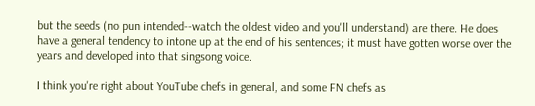but the seeds (no pun intended--watch the oldest video and you'll understand) are there. He does have a general tendency to intone up at the end of his sentences; it must have gotten worse over the years and developed into that singsong voice.

I think you're right about YouTube chefs in general, and some FN chefs as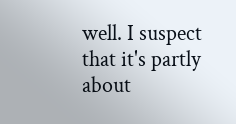well. I suspect that it's partly about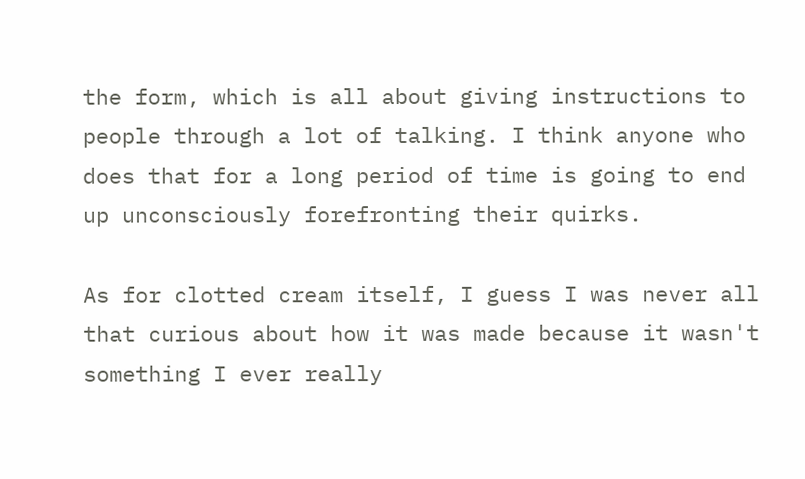the form, which is all about giving instructions to people through a lot of talking. I think anyone who does that for a long period of time is going to end up unconsciously forefronting their quirks.

As for clotted cream itself, I guess I was never all that curious about how it was made because it wasn't something I ever really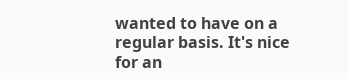wanted to have on a regular basis. It's nice for an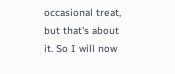occasional treat, but that's about it. So I will now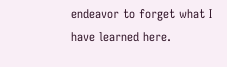endeavor to forget what I have learned here.